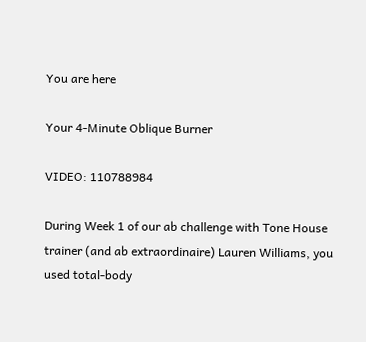You are here

Your 4-Minute Oblique Burner

VIDEO: 110788984

During Week 1 of our ab challenge with Tone House trainer (and ab extraordinaire) Lauren Williams, you used total-body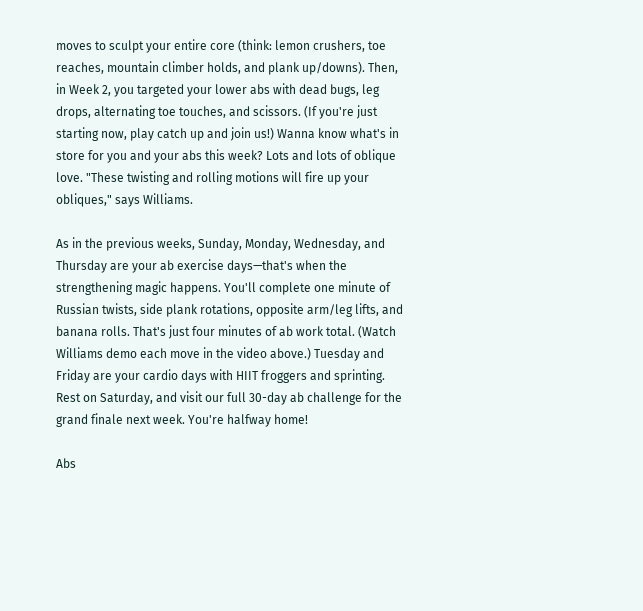moves to sculpt your entire core (think: lemon crushers, toe reaches, mountain climber holds, and plank up/downs). Then, in Week 2, you targeted your lower abs with dead bugs, leg drops, alternating toe touches, and scissors. (If you're just starting now, play catch up and join us!) Wanna know what's in store for you and your abs this week? Lots and lots of oblique love. "These twisting and rolling motions will fire up your obliques," says Williams.

As in the previous weeks, Sunday, Monday, Wednesday, and Thursday are your ab exercise days—that's when the strengthening magic happens. You'll complete one minute of Russian twists, side plank rotations, opposite arm/leg lifts, and banana rolls. That's just four minutes of ab work total. (Watch Williams demo each move in the video above.) Tuesday and Friday are your cardio days with HIIT froggers and sprinting. Rest on Saturday, and visit our full 30-day ab challenge for the grand finale next week. You're halfway home!

Abs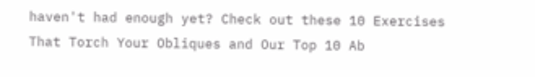haven't had enough yet? Check out these 10 Exercises That Torch Your Obliques and Our Top 10 Ab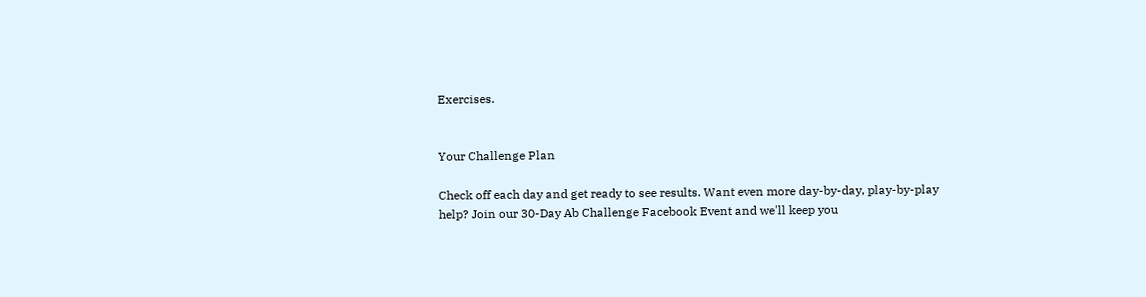Exercises.


Your Challenge Plan

Check off each day and get ready to see results. Want even more day-by-day, play-by-play help? Join our 30-Day Ab Challenge Facebook Event and we'll keep you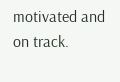motivated and on track.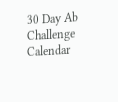30 Day Ab Challenge Calendar